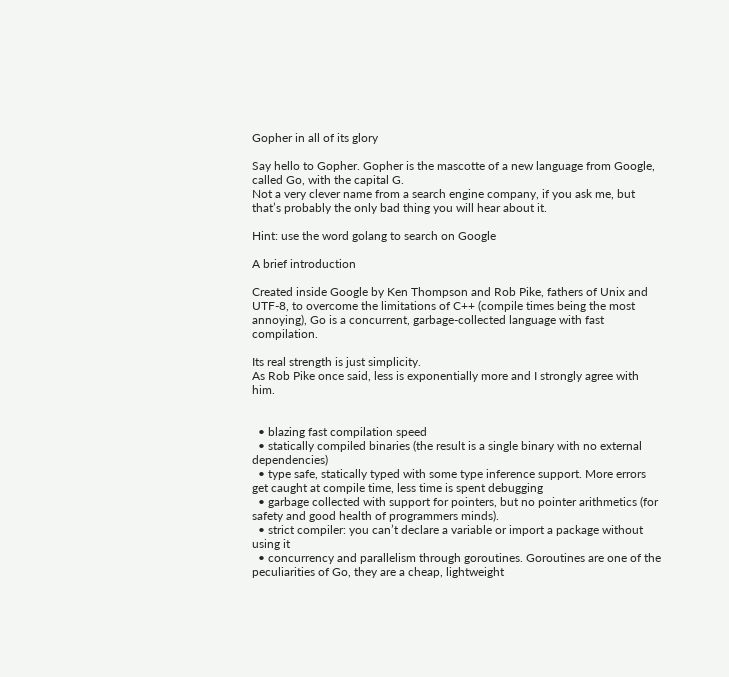Gopher in all of its glory

Say hello to Gopher. Gopher is the mascotte of a new language from Google, called Go, with the capital G.
Not a very clever name from a search engine company, if you ask me, but that’s probably the only bad thing you will hear about it.

Hint: use the word golang to search on Google

A brief introduction

Created inside Google by Ken Thompson and Rob Pike, fathers of Unix and UTF-8, to overcome the limitations of C++ (compile times being the most annoying), Go is a concurrent, garbage-collected language with fast compilation.

Its real strength is just simplicity.
As Rob Pike once said, less is exponentially more and I strongly agree with him.


  • blazing fast compilation speed
  • statically compiled binaries (the result is a single binary with no external dependencies)
  • type safe, statically typed with some type inference support. More errors get caught at compile time, less time is spent debugging
  • garbage collected with support for pointers, but no pointer arithmetics (for safety and good health of programmers minds).
  • strict compiler: you can’t declare a variable or import a package without using it
  • concurrency and parallelism through goroutines. Goroutines are one of the peculiarities of Go, they are a cheap, lightweight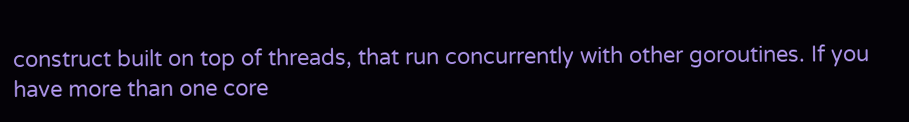construct built on top of threads, that run concurrently with other goroutines. If you have more than one core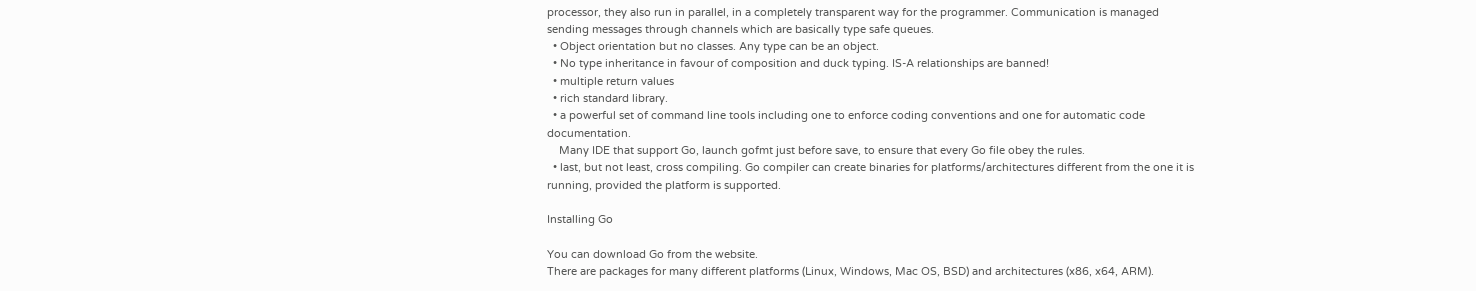processor, they also run in parallel, in a completely transparent way for the programmer. Communication is managed sending messages through channels which are basically type safe queues.
  • Object orientation but no classes. Any type can be an object.
  • No type inheritance in favour of composition and duck typing. IS-A relationships are banned!
  • multiple return values
  • rich standard library.
  • a powerful set of command line tools including one to enforce coding conventions and one for automatic code documentation.
    Many IDE that support Go, launch gofmt just before save, to ensure that every Go file obey the rules.
  • last, but not least, cross compiling. Go compiler can create binaries for platforms/architectures different from the one it is running, provided the platform is supported.

Installing Go

You can download Go from the website.
There are packages for many different platforms (Linux, Windows, Mac OS, BSD) and architectures (x86, x64, ARM).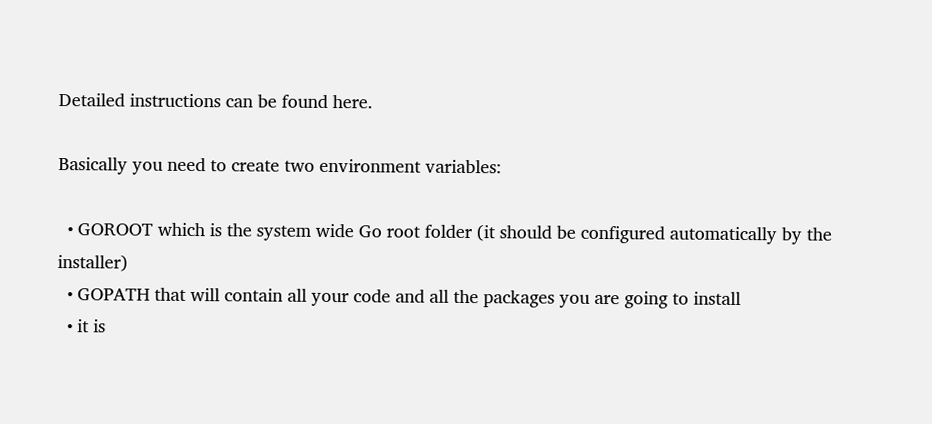Detailed instructions can be found here.

Basically you need to create two environment variables:

  • GOROOT which is the system wide Go root folder (it should be configured automatically by the installer)
  • GOPATH that will contain all your code and all the packages you are going to install
  • it is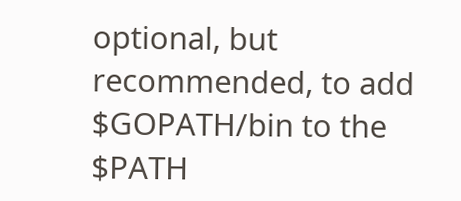optional, but recommended, to add $GOPATH/bin to the $PATH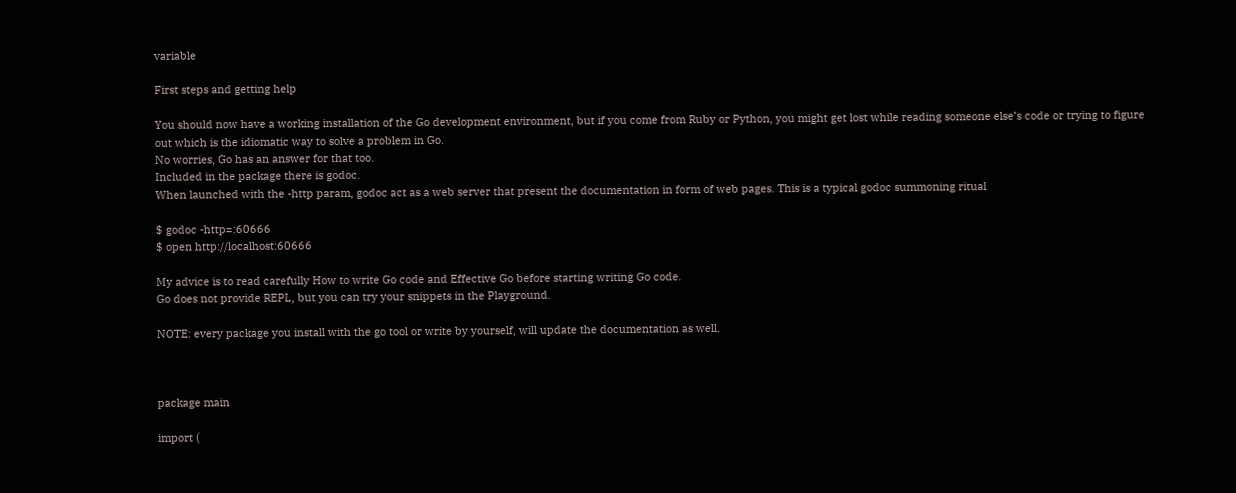variable

First steps and getting help

You should now have a working installation of the Go development environment, but if you come from Ruby or Python, you might get lost while reading someone else’s code or trying to figure out which is the idiomatic way to solve a problem in Go.
No worries, Go has an answer for that too.
Included in the package there is godoc.
When launched with the -http param, godoc act as a web server that present the documentation in form of web pages. This is a typical godoc summoning ritual

$ godoc -http=:60666
$ open http://localhost:60666

My advice is to read carefully How to write Go code and Effective Go before starting writing Go code.
Go does not provide REPL, but you can try your snippets in the Playground.

NOTE: every package you install with the go tool or write by yourself, will update the documentation as well.



package main

import (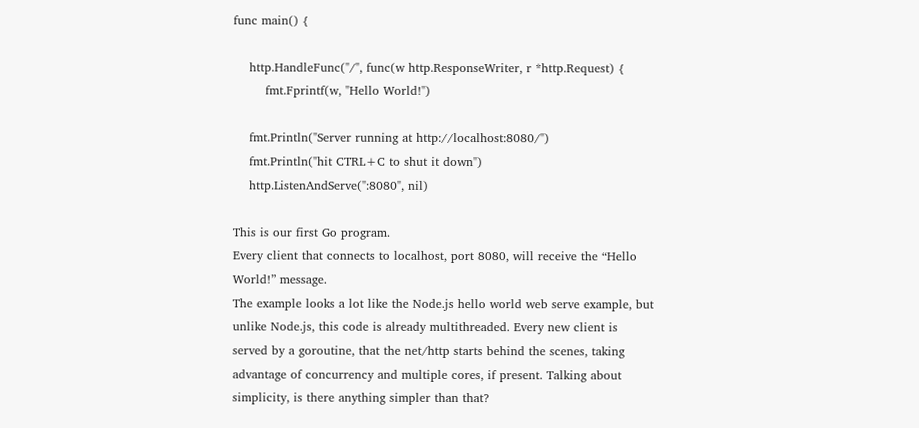func main() {

    http.HandleFunc("/", func(w http.ResponseWriter, r *http.Request) {
        fmt.Fprintf(w, "Hello World!")

    fmt.Println("Server running at http://localhost:8080/")
    fmt.Println("hit CTRL+C to shut it down")
    http.ListenAndServe(":8080", nil)

This is our first Go program.
Every client that connects to localhost, port 8080, will receive the “Hello World!” message.
The example looks a lot like the Node.js hello world web serve example, but unlike Node.js, this code is already multithreaded. Every new client is served by a goroutine, that the net/http starts behind the scenes, taking advantage of concurrency and multiple cores, if present. Talking about simplicity, is there anything simpler than that?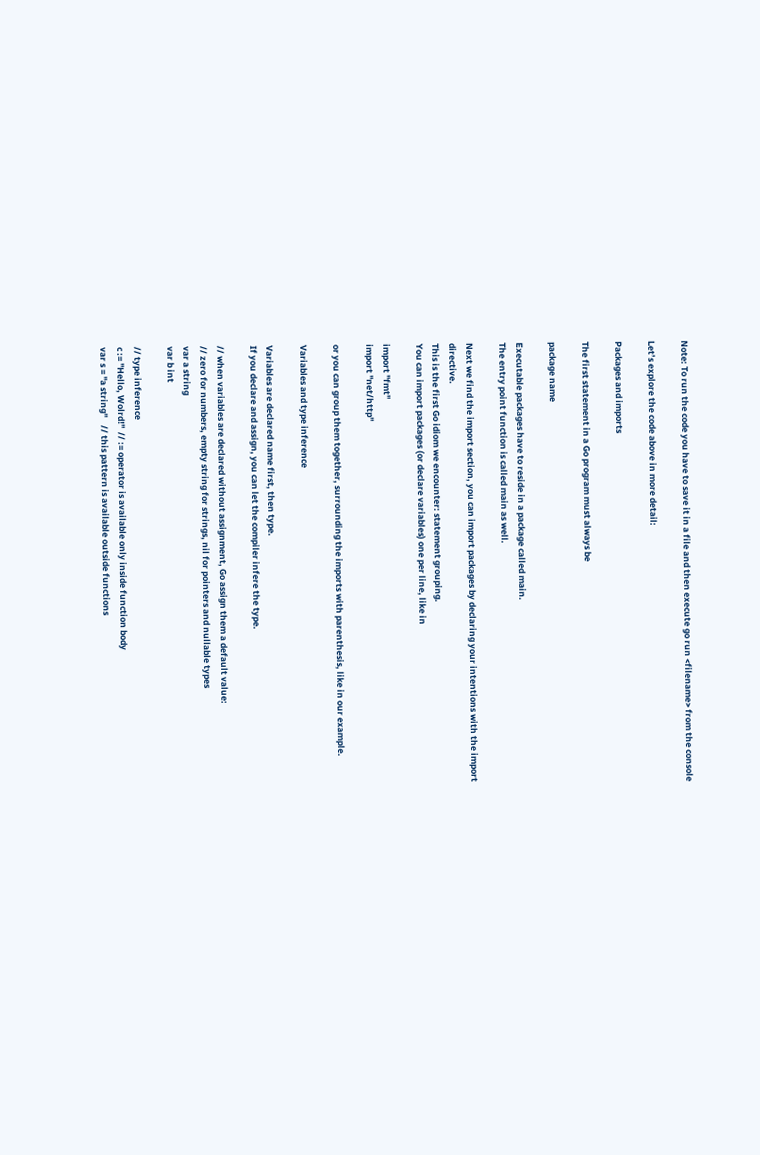Note: To run the code you have to save it in a file and then execute go run <filename> from the console

Let’s explore the code above in more detail:

Packages and imports

The first statement in a Go program must always be

package name

Executable packages have to reside in a package called main.
The entry point function is called main as well.

Next we find the import section, you can import packages by declaring your intentions with the import directive.
This is the first Go idiom we encounter: statement grouping.
You can import packages (or declare variables) one per line, like in

import "fmt"
import "net/http"

or you can group them together, surrounding the imports with parenthesis, like in our example.

Variables and type inference

Variables are declared name first, then type.
If you declare and assign, you can let the compiler infere the type.

// when variables are declared without assignment, Go assign them a default value:
// zero for numbers, empty string for strings, nil for pointers and nullable types
var a string
var b int

// type inference
c := "Hello, Wolrd!"  // := operator is available only inside function body
var s = "a string"    // this pattern is available outside functions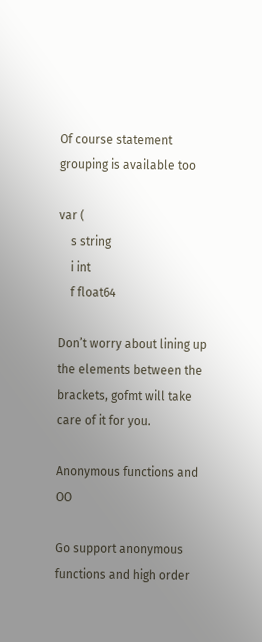Of course statement grouping is available too

var (
    s string
    i int
    f float64

Don’t worry about lining up the elements between the brackets, gofmt will take care of it for you.

Anonymous functions and OO

Go support anonymous functions and high order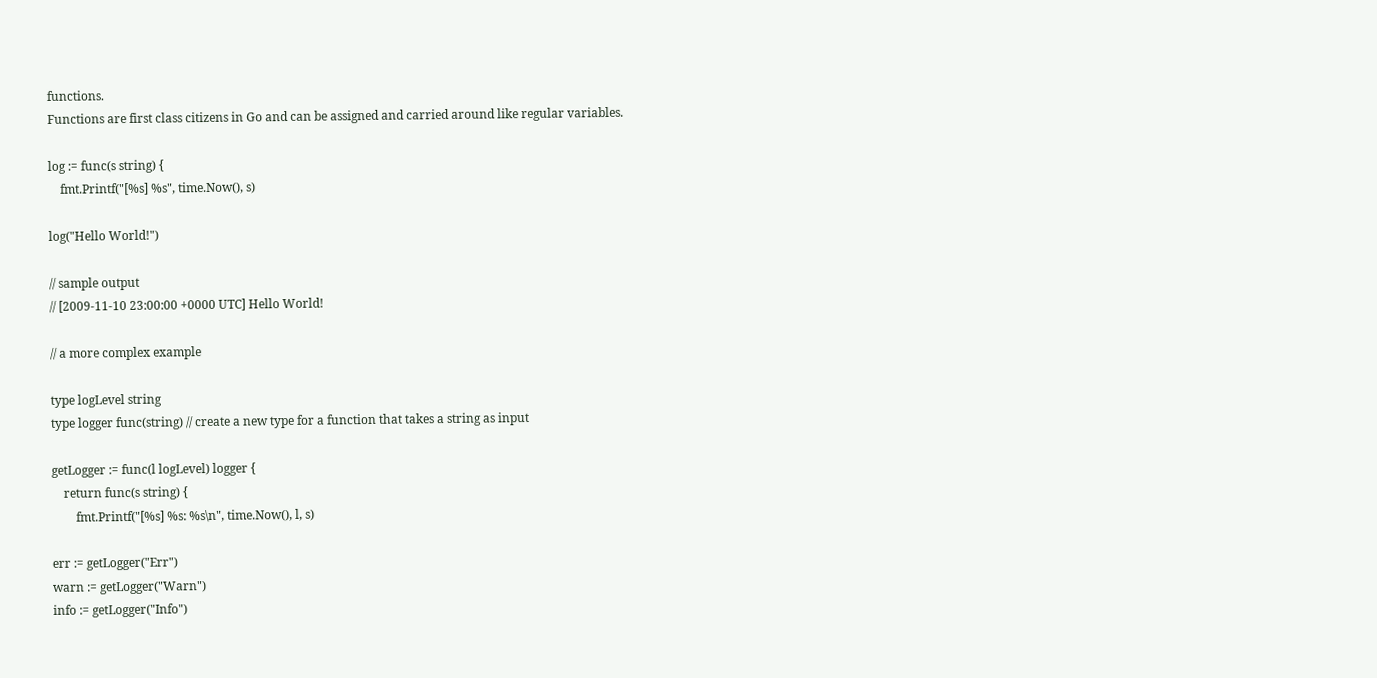functions.
Functions are first class citizens in Go and can be assigned and carried around like regular variables.

log := func(s string) {
    fmt.Printf("[%s] %s", time.Now(), s)

log("Hello World!")

// sample output
// [2009-11-10 23:00:00 +0000 UTC] Hello World!

// a more complex example

type logLevel string
type logger func(string) // create a new type for a function that takes a string as input

getLogger := func(l logLevel) logger {
    return func(s string) {
        fmt.Printf("[%s] %s: %s\n", time.Now(), l, s)

err := getLogger("Err")
warn := getLogger("Warn")
info := getLogger("Info")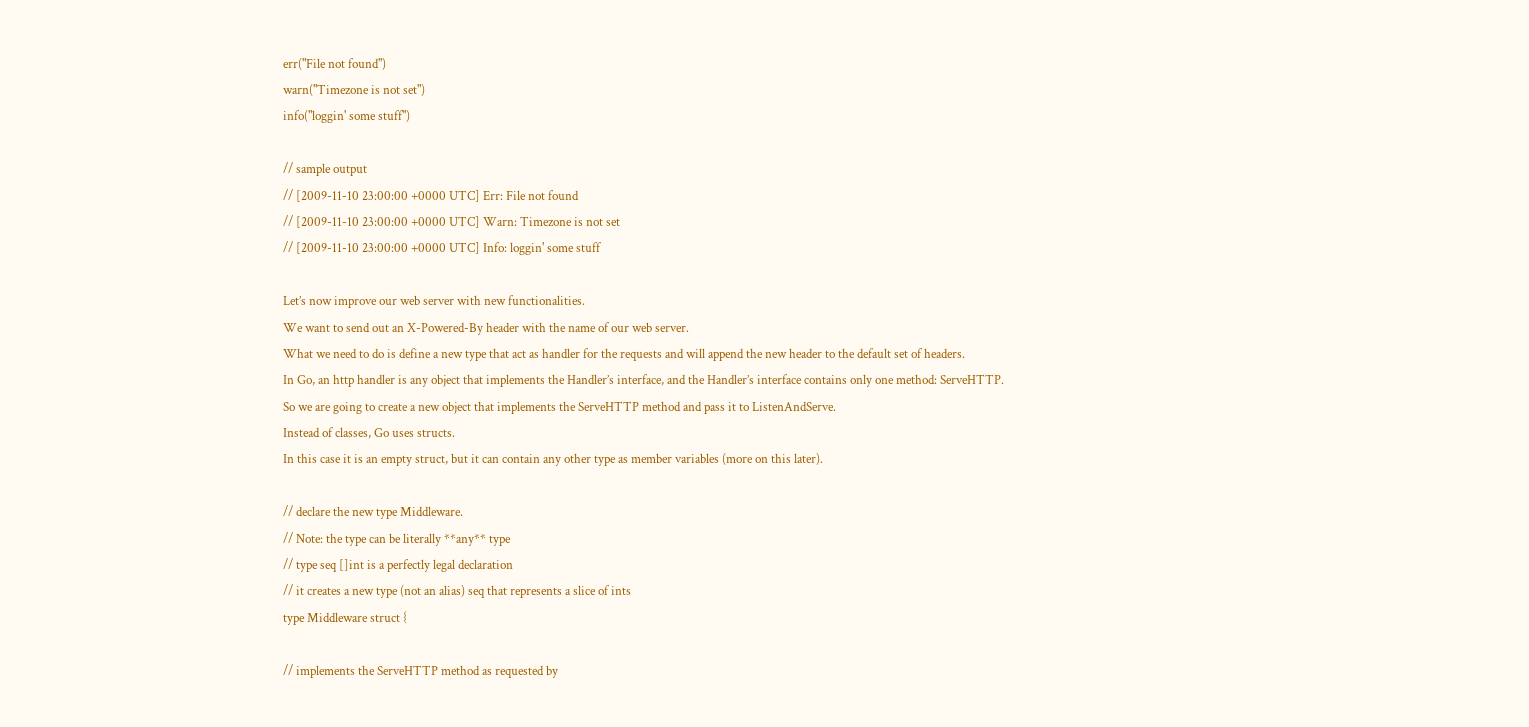err("File not found")
warn("Timezone is not set")
info("loggin' some stuff")

// sample output
// [2009-11-10 23:00:00 +0000 UTC] Err: File not found
// [2009-11-10 23:00:00 +0000 UTC] Warn: Timezone is not set
// [2009-11-10 23:00:00 +0000 UTC] Info: loggin' some stuff

Let’s now improve our web server with new functionalities.
We want to send out an X-Powered-By header with the name of our web server.
What we need to do is define a new type that act as handler for the requests and will append the new header to the default set of headers.
In Go, an http handler is any object that implements the Handler’s interface, and the Handler’s interface contains only one method: ServeHTTP.
So we are going to create a new object that implements the ServeHTTP method and pass it to ListenAndServe.
Instead of classes, Go uses structs.
In this case it is an empty struct, but it can contain any other type as member variables (more on this later).

// declare the new type Middleware.
// Note: the type can be literally **any** type
// type seq []int is a perfectly legal declaration
// it creates a new type (not an alias) seq that represents a slice of ints
type Middleware struct {

// implements the ServeHTTP method as requested by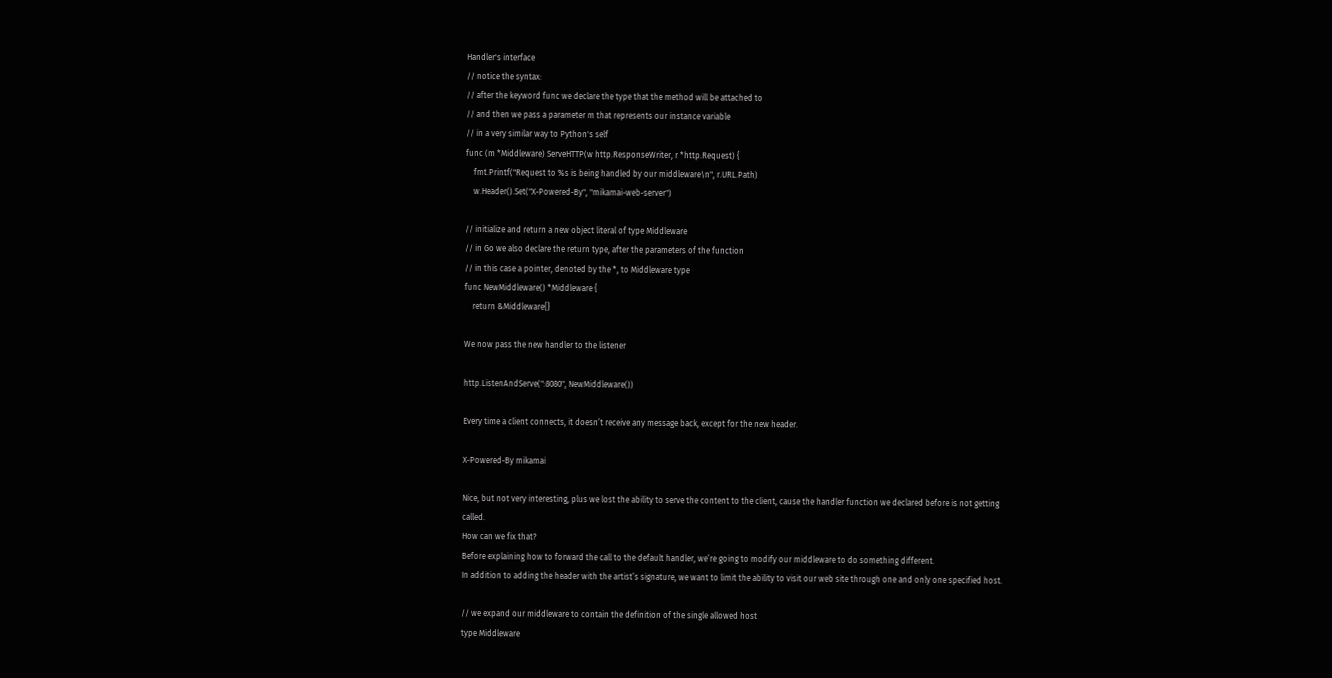Handler's interface
// notice the syntax:
// after the keyword func we declare the type that the method will be attached to
// and then we pass a parameter m that represents our instance variable
// in a very similar way to Python's self
func (m *Middleware) ServeHTTP(w http.ResponseWriter, r *http.Request) {
    fmt.Printf("Request to %s is being handled by our middleware\n", r.URL.Path)
    w.Header().Set("X-Powered-By", "mikamai-web-server")

// initialize and return a new object literal of type Middleware
// in Go we also declare the return type, after the parameters of the function
// in this case a pointer, denoted by the *, to Middleware type
func NewMiddleware() *Middleware {
    return &Middleware{}

We now pass the new handler to the listener

http.ListenAndServe(":8080", NewMiddleware())

Every time a client connects, it doesn’t receive any message back, except for the new header.

X-Powered-By mikamai

Nice, but not very interesting, plus we lost the ability to serve the content to the client, cause the handler function we declared before is not getting called.
How can we fix that?
Before explaining how to forward the call to the default handler, we’re going to modify our middleware to do something different.
In addition to adding the header with the artist’s signature, we want to limit the ability to visit our web site through one and only one specified host.

// we expand our middleware to contain the definition of the single allowed host
type Middleware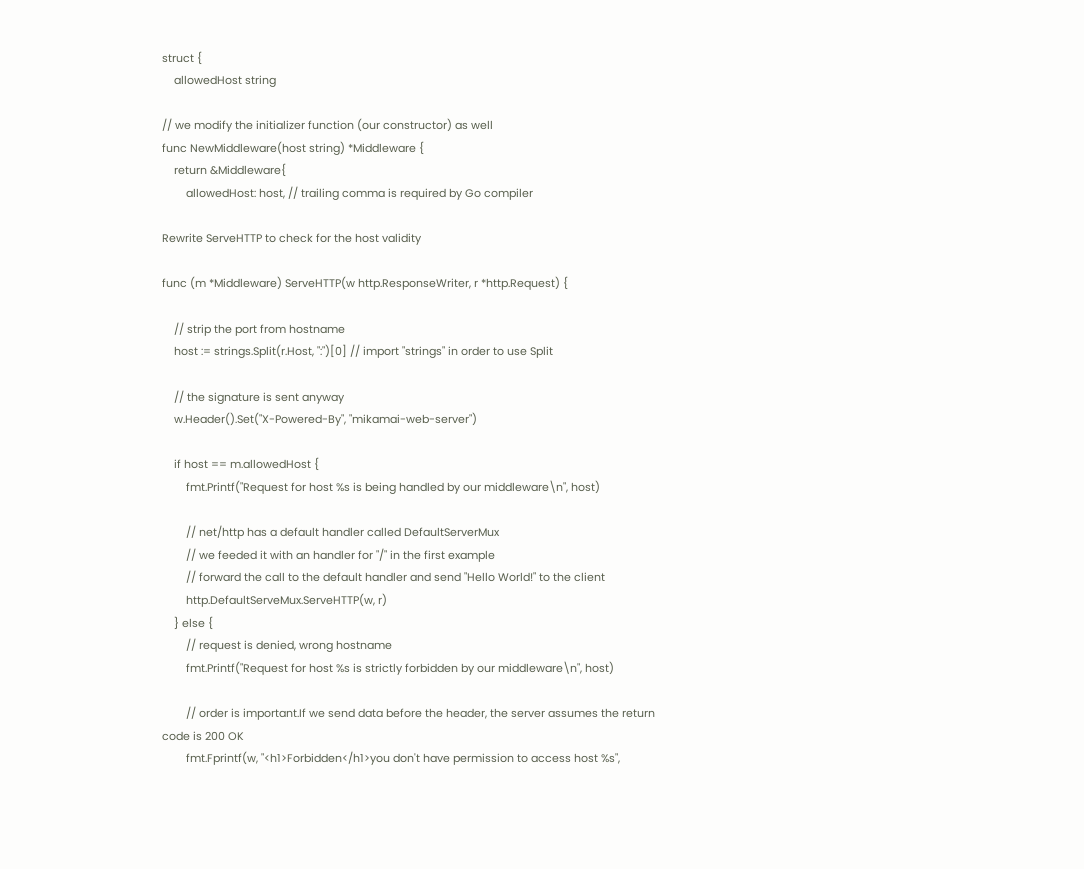struct {
    allowedHost string

// we modify the initializer function (our constructor) as well
func NewMiddleware(host string) *Middleware {
    return &Middleware{
        allowedHost: host, // trailing comma is required by Go compiler

Rewrite ServeHTTP to check for the host validity

func (m *Middleware) ServeHTTP(w http.ResponseWriter, r *http.Request) {

    // strip the port from hostname
    host := strings.Split(r.Host, ":")[0] // import "strings" in order to use Split

    // the signature is sent anyway
    w.Header().Set("X-Powered-By", "mikamai-web-server")

    if host == m.allowedHost {
        fmt.Printf("Request for host %s is being handled by our middleware\n", host)

        // net/http has a default handler called DefaultServerMux
        // we feeded it with an handler for "/" in the first example
        // forward the call to the default handler and send "Hello World!" to the client
        http.DefaultServeMux.ServeHTTP(w, r)
    } else {
        // request is denied, wrong hostname
        fmt.Printf("Request for host %s is strictly forbidden by our middleware\n", host)

        // order is important.If we send data before the header, the server assumes the return code is 200 OK
        fmt.Fprintf(w, "<h1>Forbidden</h1>you don't have permission to access host %s",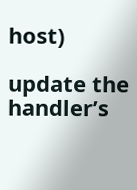host)

update the handler’s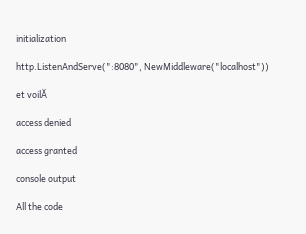initialization

http.ListenAndServe(":8080", NewMiddleware("localhost"))

et voilĂ

access denied

access granted

console output

All the code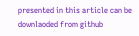presented in this article can be downlaoded from github